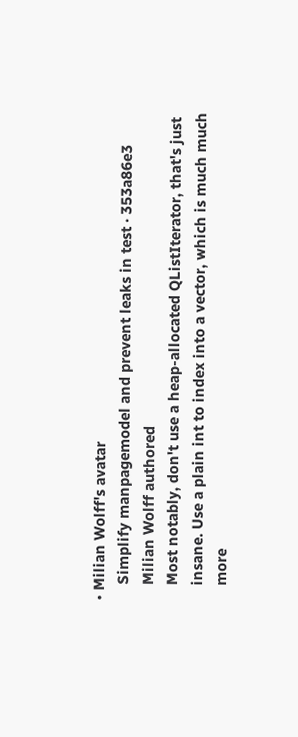• Milian Wolff's avatar
    Simplify manpagemodel and prevent leaks in test · 353a86e3
    Milian Wolff authored
    Most notably, don't use a heap-allocated QListIterator, that's just
    insane. Use a plain int to index into a vector, which is much much
    more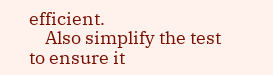efficient.
    Also simplify the test to ensure it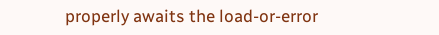properly awaits the load-or-error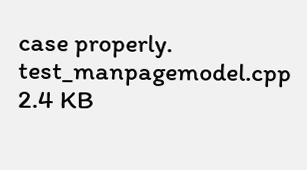case properly.
test_manpagemodel.cpp 2.4 KB